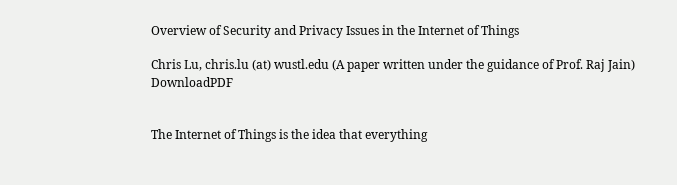Overview of Security and Privacy Issues in the Internet of Things

Chris Lu, chris.lu (at) wustl.edu (A paper written under the guidance of Prof. Raj Jain) DownloadPDF


The Internet of Things is the idea that everything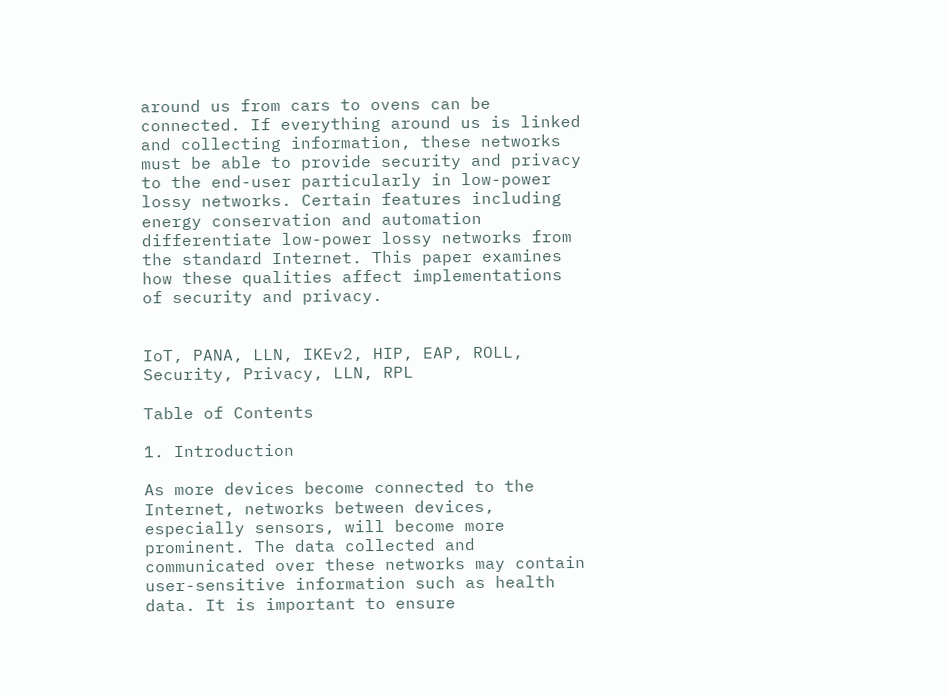around us from cars to ovens can be connected. If everything around us is linked and collecting information, these networks must be able to provide security and privacy to the end-user particularly in low-power lossy networks. Certain features including energy conservation and automation differentiate low-power lossy networks from the standard Internet. This paper examines how these qualities affect implementations of security and privacy.


IoT, PANA, LLN, IKEv2, HIP, EAP, ROLL, Security, Privacy, LLN, RPL

Table of Contents

1. Introduction

As more devices become connected to the Internet, networks between devices, especially sensors, will become more prominent. The data collected and communicated over these networks may contain user-sensitive information such as health data. It is important to ensure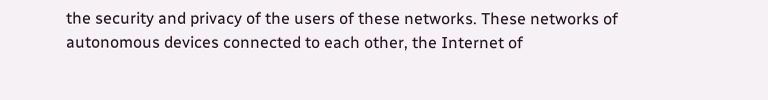the security and privacy of the users of these networks. These networks of autonomous devices connected to each other, the Internet of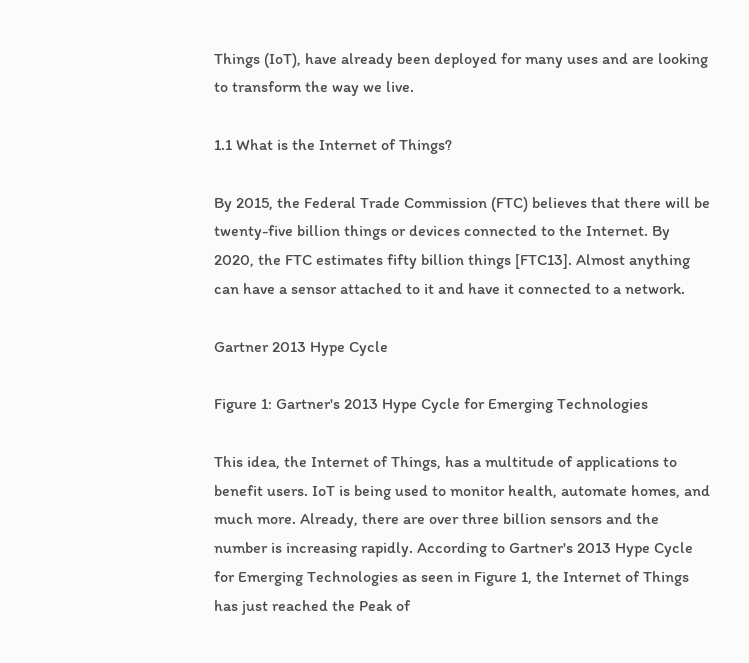Things (IoT), have already been deployed for many uses and are looking to transform the way we live.

1.1 What is the Internet of Things?

By 2015, the Federal Trade Commission (FTC) believes that there will be twenty-five billion things or devices connected to the Internet. By 2020, the FTC estimates fifty billion things [FTC13]. Almost anything can have a sensor attached to it and have it connected to a network.

Gartner 2013 Hype Cycle

Figure 1: Gartner's 2013 Hype Cycle for Emerging Technologies

This idea, the Internet of Things, has a multitude of applications to benefit users. IoT is being used to monitor health, automate homes, and much more. Already, there are over three billion sensors and the number is increasing rapidly. According to Gartner's 2013 Hype Cycle for Emerging Technologies as seen in Figure 1, the Internet of Things has just reached the Peak of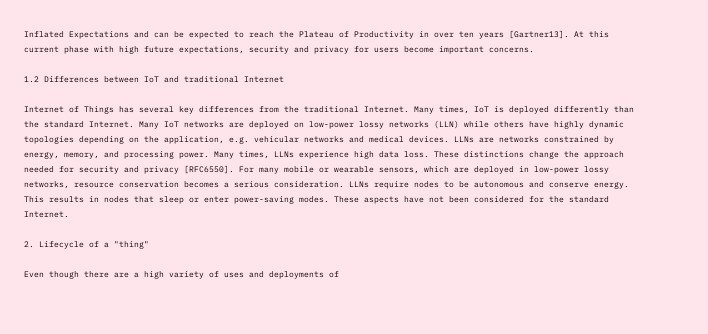Inflated Expectations and can be expected to reach the Plateau of Productivity in over ten years [Gartner13]. At this current phase with high future expectations, security and privacy for users become important concerns.

1.2 Differences between IoT and traditional Internet

Internet of Things has several key differences from the traditional Internet. Many times, IoT is deployed differently than the standard Internet. Many IoT networks are deployed on low-power lossy networks (LLN) while others have highly dynamic topologies depending on the application, e.g. vehicular networks and medical devices. LLNs are networks constrained by energy, memory, and processing power. Many times, LLNs experience high data loss. These distinctions change the approach needed for security and privacy [RFC6550]. For many mobile or wearable sensors, which are deployed in low-power lossy networks, resource conservation becomes a serious consideration. LLNs require nodes to be autonomous and conserve energy. This results in nodes that sleep or enter power-saving modes. These aspects have not been considered for the standard Internet.

2. Lifecycle of a "thing"

Even though there are a high variety of uses and deployments of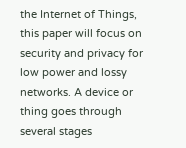the Internet of Things, this paper will focus on security and privacy for low power and lossy networks. A device or thing goes through several stages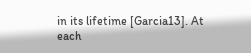in its lifetime [Garcia13]. At each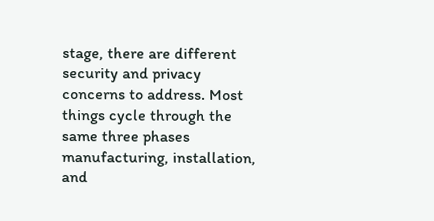stage, there are different security and privacy concerns to address. Most things cycle through the same three phases manufacturing, installation, and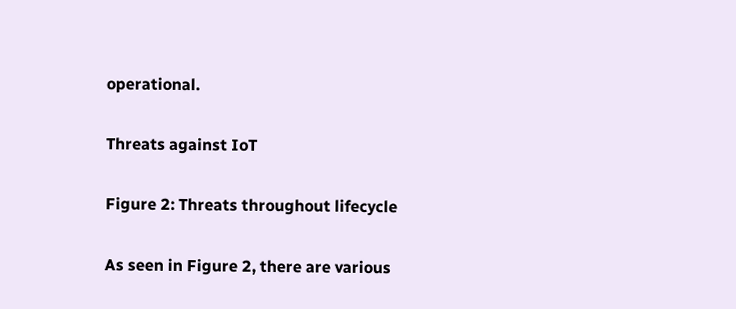operational.

Threats against IoT

Figure 2: Threats throughout lifecycle

As seen in Figure 2, there are various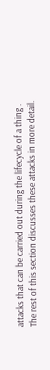attacks that can be carried out during the lifecycle of a thing . The rest of this section discusses these attacks in more detail.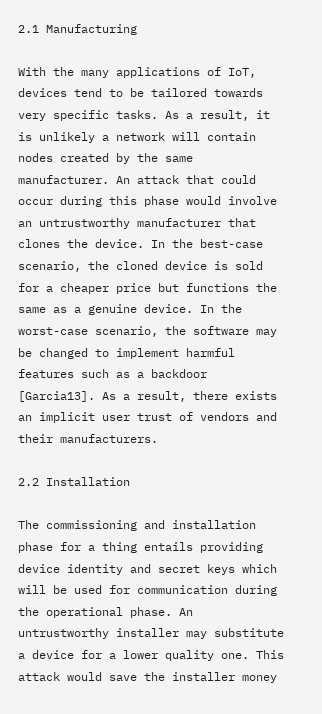2.1 Manufacturing

With the many applications of IoT, devices tend to be tailored towards very specific tasks. As a result, it is unlikely a network will contain nodes created by the same manufacturer. An attack that could occur during this phase would involve an untrustworthy manufacturer that clones the device. In the best-case scenario, the cloned device is sold for a cheaper price but functions the same as a genuine device. In the worst-case scenario, the software may be changed to implement harmful features such as a backdoor [Garcia13]. As a result, there exists an implicit user trust of vendors and their manufacturers.

2.2 Installation

The commissioning and installation phase for a thing entails providing device identity and secret keys which will be used for communication during the operational phase. An untrustworthy installer may substitute a device for a lower quality one. This attack would save the installer money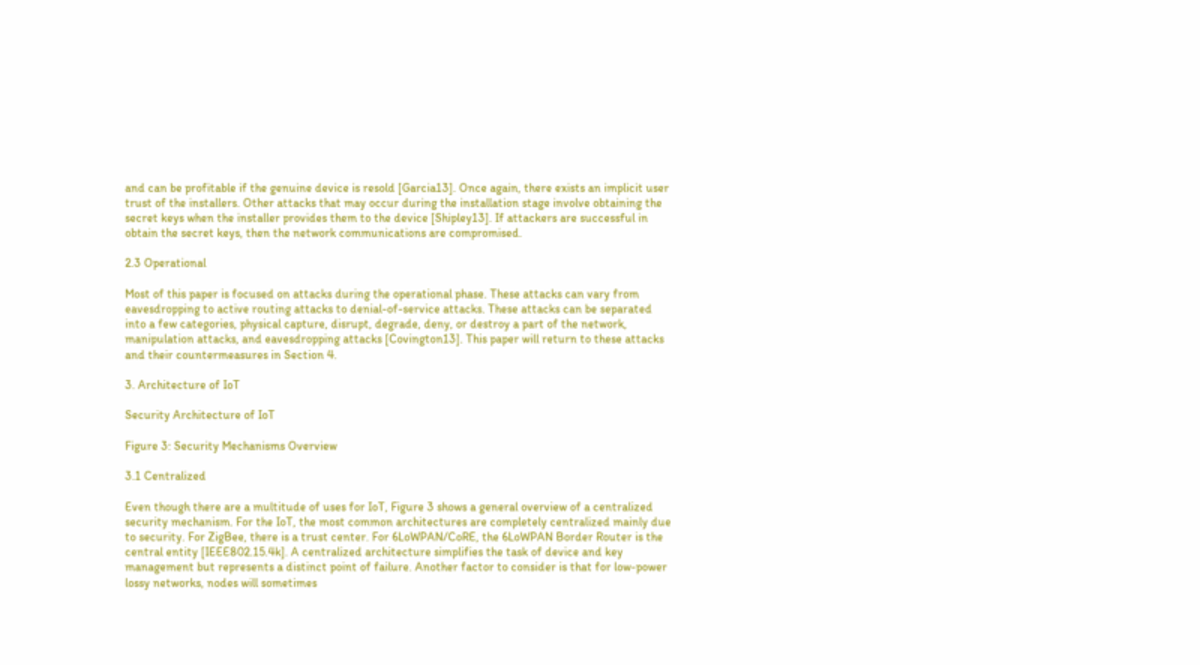and can be profitable if the genuine device is resold [Garcia13]. Once again, there exists an implicit user trust of the installers. Other attacks that may occur during the installation stage involve obtaining the secret keys when the installer provides them to the device [Shipley13]. If attackers are successful in obtain the secret keys, then the network communications are compromised.

2.3 Operational

Most of this paper is focused on attacks during the operational phase. These attacks can vary from eavesdropping to active routing attacks to denial-of-service attacks. These attacks can be separated into a few categories, physical capture, disrupt, degrade, deny, or destroy a part of the network, manipulation attacks, and eavesdropping attacks [Covington13]. This paper will return to these attacks and their countermeasures in Section 4.

3. Architecture of IoT

Security Architecture of IoT

Figure 3: Security Mechanisms Overview

3.1 Centralized

Even though there are a multitude of uses for IoT, Figure 3 shows a general overview of a centralized security mechanism. For the IoT, the most common architectures are completely centralized mainly due to security. For ZigBee, there is a trust center. For 6LoWPAN/CoRE, the 6LoWPAN Border Router is the central entity [IEEE802.15.4k]. A centralized architecture simplifies the task of device and key management but represents a distinct point of failure. Another factor to consider is that for low-power lossy networks, nodes will sometimes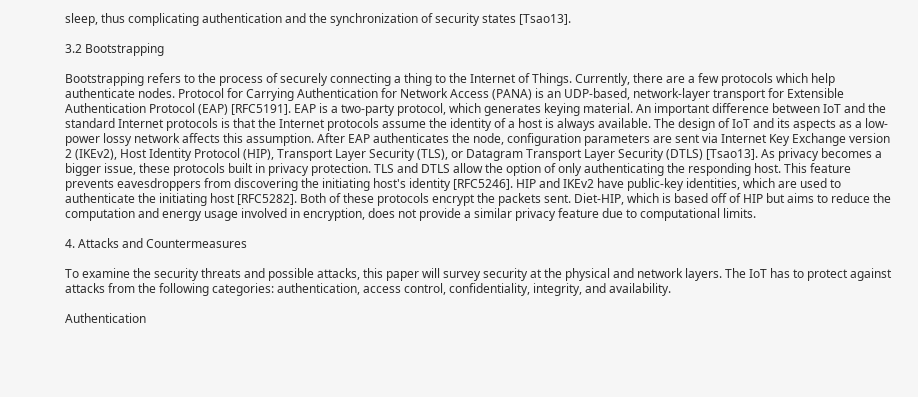sleep, thus complicating authentication and the synchronization of security states [Tsao13].

3.2 Bootstrapping

Bootstrapping refers to the process of securely connecting a thing to the Internet of Things. Currently, there are a few protocols which help authenticate nodes. Protocol for Carrying Authentication for Network Access (PANA) is an UDP-based, network-layer transport for Extensible Authentication Protocol (EAP) [RFC5191]. EAP is a two-party protocol, which generates keying material. An important difference between IoT and the standard Internet protocols is that the Internet protocols assume the identity of a host is always available. The design of IoT and its aspects as a low-power lossy network affects this assumption. After EAP authenticates the node, configuration parameters are sent via Internet Key Exchange version 2 (IKEv2), Host Identity Protocol (HIP), Transport Layer Security (TLS), or Datagram Transport Layer Security (DTLS) [Tsao13]. As privacy becomes a bigger issue, these protocols built in privacy protection. TLS and DTLS allow the option of only authenticating the responding host. This feature prevents eavesdroppers from discovering the initiating host's identity [RFC5246]. HIP and IKEv2 have public-key identities, which are used to authenticate the initiating host [RFC5282]. Both of these protocols encrypt the packets sent. Diet-HIP, which is based off of HIP but aims to reduce the computation and energy usage involved in encryption, does not provide a similar privacy feature due to computational limits.

4. Attacks and Countermeasures

To examine the security threats and possible attacks, this paper will survey security at the physical and network layers. The IoT has to protect against attacks from the following categories: authentication, access control, confidentiality, integrity, and availability.

Authentication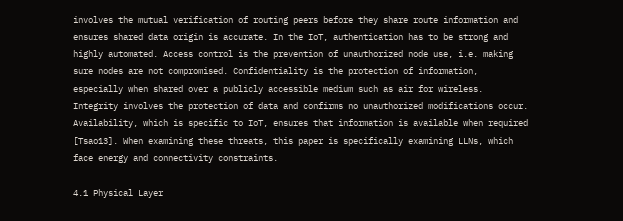involves the mutual verification of routing peers before they share route information and ensures shared data origin is accurate. In the IoT, authentication has to be strong and highly automated. Access control is the prevention of unauthorized node use, i.e. making sure nodes are not compromised. Confidentiality is the protection of information, especially when shared over a publicly accessible medium such as air for wireless. Integrity involves the protection of data and confirms no unauthorized modifications occur. Availability, which is specific to IoT, ensures that information is available when required [Tsao13]. When examining these threats, this paper is specifically examining LLNs, which face energy and connectivity constraints.

4.1 Physical Layer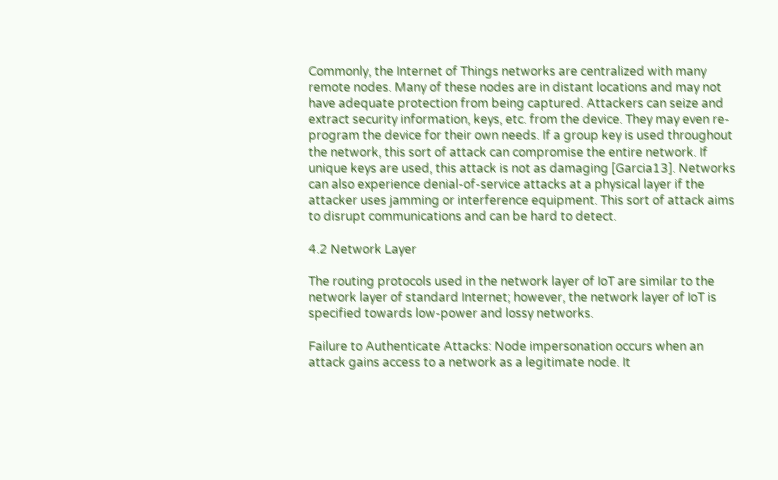Commonly, the Internet of Things networks are centralized with many remote nodes. Many of these nodes are in distant locations and may not have adequate protection from being captured. Attackers can seize and extract security information, keys, etc. from the device. They may even re-program the device for their own needs. If a group key is used throughout the network, this sort of attack can compromise the entire network. If unique keys are used, this attack is not as damaging [Garcia13]. Networks can also experience denial-of-service attacks at a physical layer if the attacker uses jamming or interference equipment. This sort of attack aims to disrupt communications and can be hard to detect.

4.2 Network Layer

The routing protocols used in the network layer of IoT are similar to the network layer of standard Internet; however, the network layer of IoT is specified towards low-power and lossy networks.

Failure to Authenticate Attacks: Node impersonation occurs when an attack gains access to a network as a legitimate node. It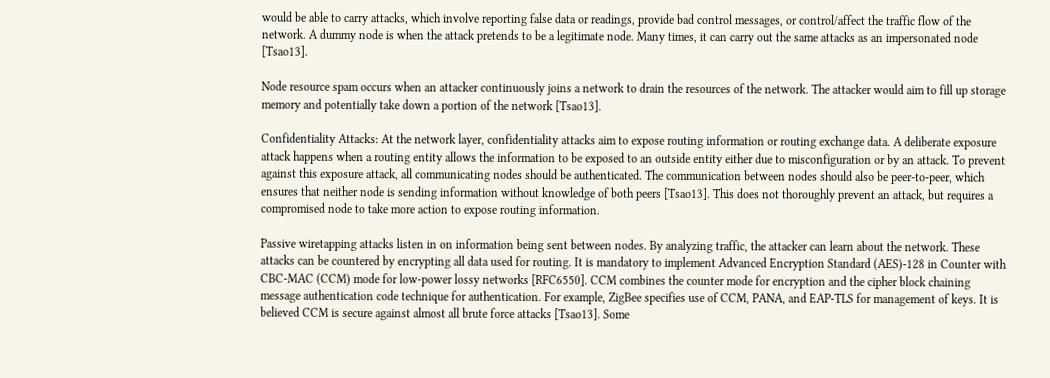would be able to carry attacks, which involve reporting false data or readings, provide bad control messages, or control/affect the traffic flow of the network. A dummy node is when the attack pretends to be a legitimate node. Many times, it can carry out the same attacks as an impersonated node [Tsao13].

Node resource spam occurs when an attacker continuously joins a network to drain the resources of the network. The attacker would aim to fill up storage memory and potentially take down a portion of the network [Tsao13].

Confidentiality Attacks: At the network layer, confidentiality attacks aim to expose routing information or routing exchange data. A deliberate exposure attack happens when a routing entity allows the information to be exposed to an outside entity either due to misconfiguration or by an attack. To prevent against this exposure attack, all communicating nodes should be authenticated. The communication between nodes should also be peer-to-peer, which ensures that neither node is sending information without knowledge of both peers [Tsao13]. This does not thoroughly prevent an attack, but requires a compromised node to take more action to expose routing information.

Passive wiretapping attacks listen in on information being sent between nodes. By analyzing traffic, the attacker can learn about the network. These attacks can be countered by encrypting all data used for routing. It is mandatory to implement Advanced Encryption Standard (AES)-128 in Counter with CBC-MAC (CCM) mode for low-power lossy networks [RFC6550]. CCM combines the counter mode for encryption and the cipher block chaining message authentication code technique for authentication. For example, ZigBee specifies use of CCM, PANA, and EAP-TLS for management of keys. It is believed CCM is secure against almost all brute force attacks [Tsao13]. Some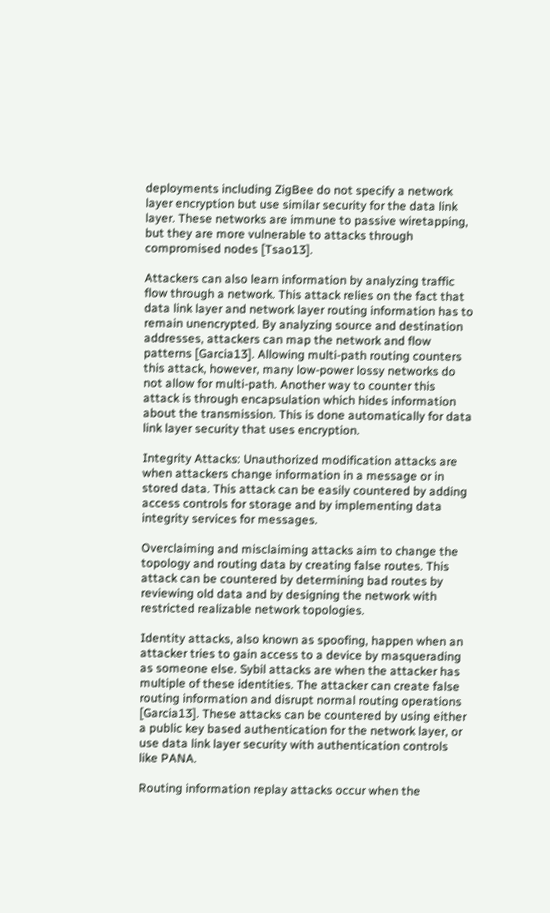deployments including ZigBee do not specify a network layer encryption but use similar security for the data link layer. These networks are immune to passive wiretapping, but they are more vulnerable to attacks through compromised nodes [Tsao13].

Attackers can also learn information by analyzing traffic flow through a network. This attack relies on the fact that data link layer and network layer routing information has to remain unencrypted. By analyzing source and destination addresses, attackers can map the network and flow patterns [Garcia13]. Allowing multi-path routing counters this attack, however, many low-power lossy networks do not allow for multi-path. Another way to counter this attack is through encapsulation which hides information about the transmission. This is done automatically for data link layer security that uses encryption.

Integrity Attacks: Unauthorized modification attacks are when attackers change information in a message or in stored data. This attack can be easily countered by adding access controls for storage and by implementing data integrity services for messages.

Overclaiming and misclaiming attacks aim to change the topology and routing data by creating false routes. This attack can be countered by determining bad routes by reviewing old data and by designing the network with restricted realizable network topologies.

Identity attacks, also known as spoofing, happen when an attacker tries to gain access to a device by masquerading as someone else. Sybil attacks are when the attacker has multiple of these identities. The attacker can create false routing information and disrupt normal routing operations [Garcia13]. These attacks can be countered by using either a public key based authentication for the network layer, or use data link layer security with authentication controls like PANA.

Routing information replay attacks occur when the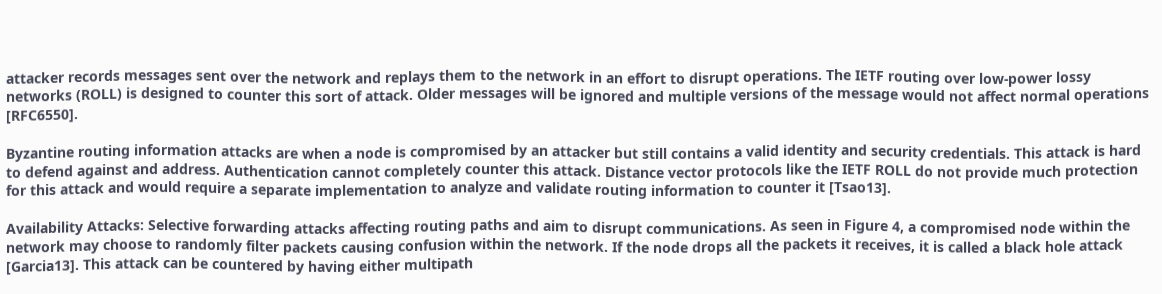attacker records messages sent over the network and replays them to the network in an effort to disrupt operations. The IETF routing over low-power lossy networks (ROLL) is designed to counter this sort of attack. Older messages will be ignored and multiple versions of the message would not affect normal operations [RFC6550].

Byzantine routing information attacks are when a node is compromised by an attacker but still contains a valid identity and security credentials. This attack is hard to defend against and address. Authentication cannot completely counter this attack. Distance vector protocols like the IETF ROLL do not provide much protection for this attack and would require a separate implementation to analyze and validate routing information to counter it [Tsao13].

Availability Attacks: Selective forwarding attacks affecting routing paths and aim to disrupt communications. As seen in Figure 4, a compromised node within the network may choose to randomly filter packets causing confusion within the network. If the node drops all the packets it receives, it is called a black hole attack [Garcia13]. This attack can be countered by having either multipath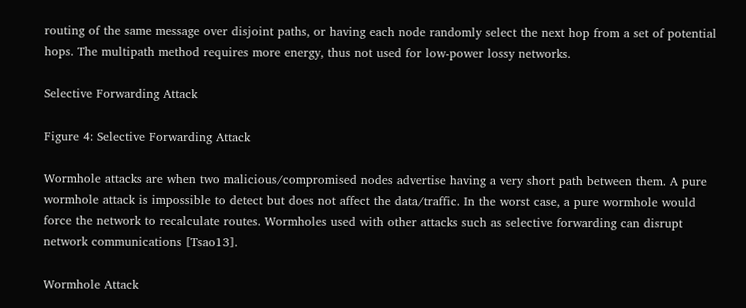routing of the same message over disjoint paths, or having each node randomly select the next hop from a set of potential hops. The multipath method requires more energy, thus not used for low-power lossy networks.

Selective Forwarding Attack

Figure 4: Selective Forwarding Attack

Wormhole attacks are when two malicious/compromised nodes advertise having a very short path between them. A pure wormhole attack is impossible to detect but does not affect the data/traffic. In the worst case, a pure wormhole would force the network to recalculate routes. Wormholes used with other attacks such as selective forwarding can disrupt network communications [Tsao13].

Wormhole Attack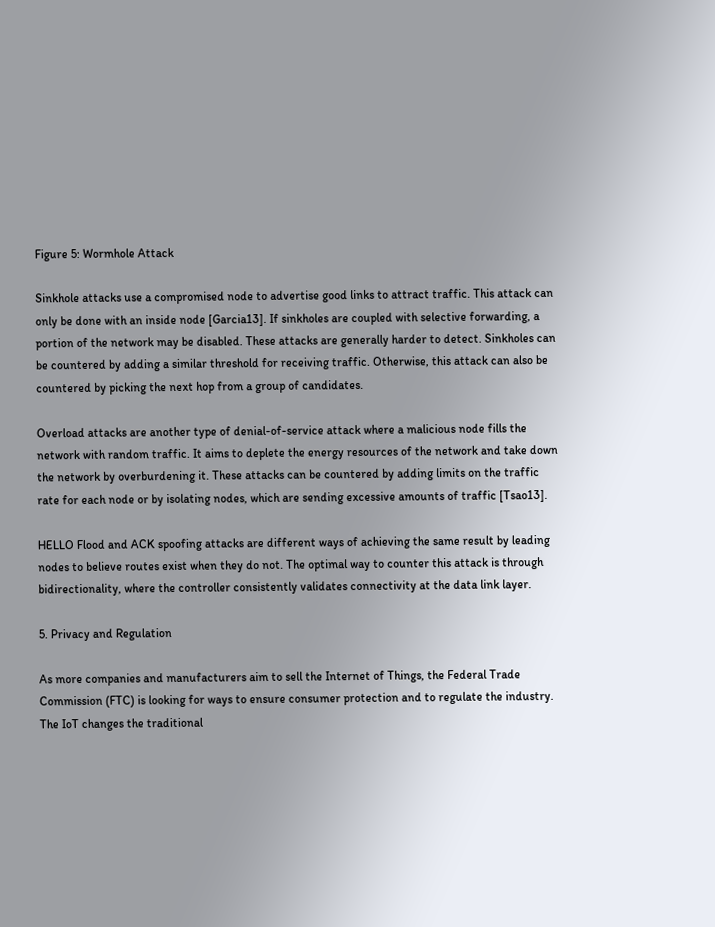Figure 5: Wormhole Attack

Sinkhole attacks use a compromised node to advertise good links to attract traffic. This attack can only be done with an inside node [Garcia13]. If sinkholes are coupled with selective forwarding, a portion of the network may be disabled. These attacks are generally harder to detect. Sinkholes can be countered by adding a similar threshold for receiving traffic. Otherwise, this attack can also be countered by picking the next hop from a group of candidates.

Overload attacks are another type of denial-of-service attack where a malicious node fills the network with random traffic. It aims to deplete the energy resources of the network and take down the network by overburdening it. These attacks can be countered by adding limits on the traffic rate for each node or by isolating nodes, which are sending excessive amounts of traffic [Tsao13].

HELLO Flood and ACK spoofing attacks are different ways of achieving the same result by leading nodes to believe routes exist when they do not. The optimal way to counter this attack is through bidirectionality, where the controller consistently validates connectivity at the data link layer.

5. Privacy and Regulation

As more companies and manufacturers aim to sell the Internet of Things, the Federal Trade Commission (FTC) is looking for ways to ensure consumer protection and to regulate the industry. The IoT changes the traditional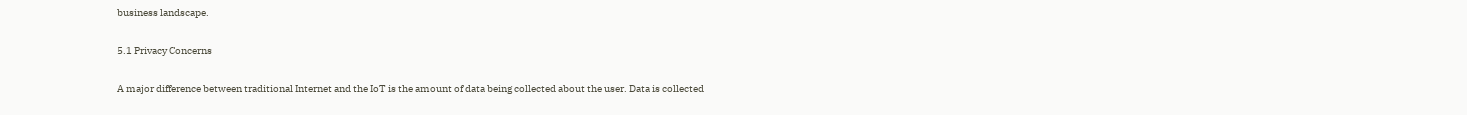business landscape.

5.1 Privacy Concerns

A major difference between traditional Internet and the IoT is the amount of data being collected about the user. Data is collected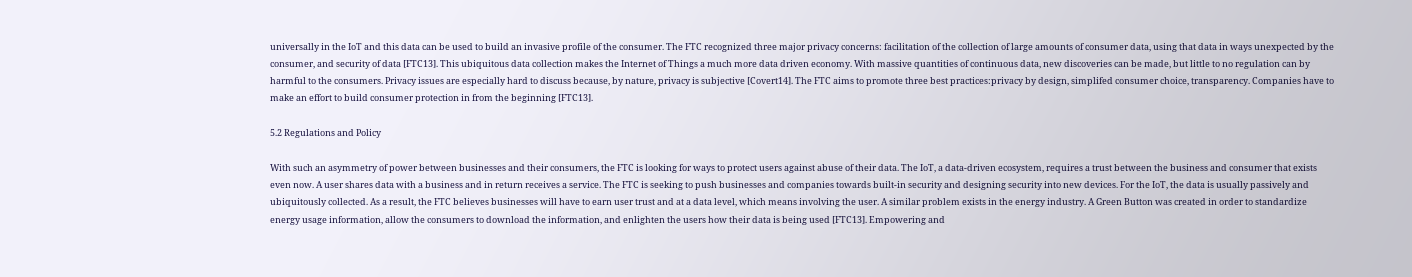universally in the IoT and this data can be used to build an invasive profile of the consumer. The FTC recognized three major privacy concerns: facilitation of the collection of large amounts of consumer data, using that data in ways unexpected by the consumer, and security of data [FTC13]. This ubiquitous data collection makes the Internet of Things a much more data driven economy. With massive quantities of continuous data, new discoveries can be made, but little to no regulation can by harmful to the consumers. Privacy issues are especially hard to discuss because, by nature, privacy is subjective [Covert14]. The FTC aims to promote three best practices:privacy by design, simplifed consumer choice, transparency. Companies have to make an effort to build consumer protection in from the beginning [FTC13].

5.2 Regulations and Policy

With such an asymmetry of power between businesses and their consumers, the FTC is looking for ways to protect users against abuse of their data. The IoT, a data-driven ecosystem, requires a trust between the business and consumer that exists even now. A user shares data with a business and in return receives a service. The FTC is seeking to push businesses and companies towards built-in security and designing security into new devices. For the IoT, the data is usually passively and ubiquitously collected. As a result, the FTC believes businesses will have to earn user trust and at a data level, which means involving the user. A similar problem exists in the energy industry. A Green Button was created in order to standardize energy usage information, allow the consumers to download the information, and enlighten the users how their data is being used [FTC13]. Empowering and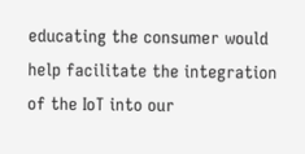educating the consumer would help facilitate the integration of the IoT into our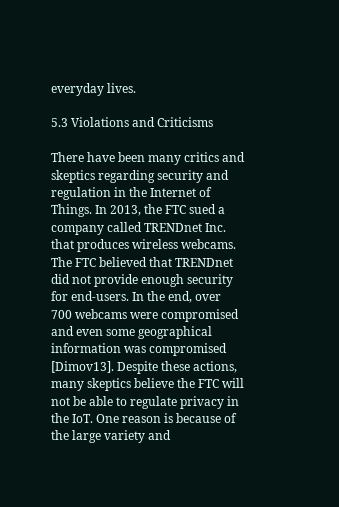everyday lives.

5.3 Violations and Criticisms

There have been many critics and skeptics regarding security and regulation in the Internet of Things. In 2013, the FTC sued a company called TRENDnet Inc. that produces wireless webcams. The FTC believed that TRENDnet did not provide enough security for end-users. In the end, over 700 webcams were compromised and even some geographical information was compromised [Dimov13]. Despite these actions, many skeptics believe the FTC will not be able to regulate privacy in the IoT. One reason is because of the large variety and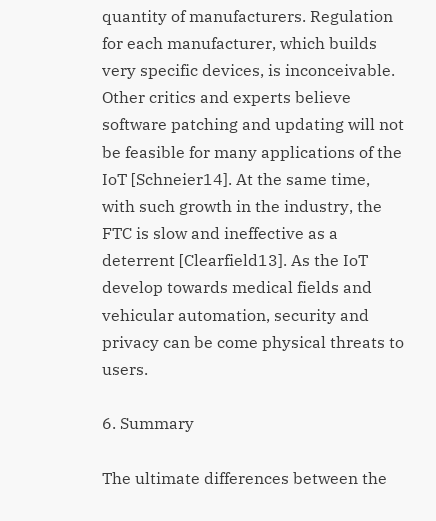quantity of manufacturers. Regulation for each manufacturer, which builds very specific devices, is inconceivable. Other critics and experts believe software patching and updating will not be feasible for many applications of the IoT [Schneier14]. At the same time, with such growth in the industry, the FTC is slow and ineffective as a deterrent [Clearfield13]. As the IoT develop towards medical fields and vehicular automation, security and privacy can be come physical threats to users.

6. Summary

The ultimate differences between the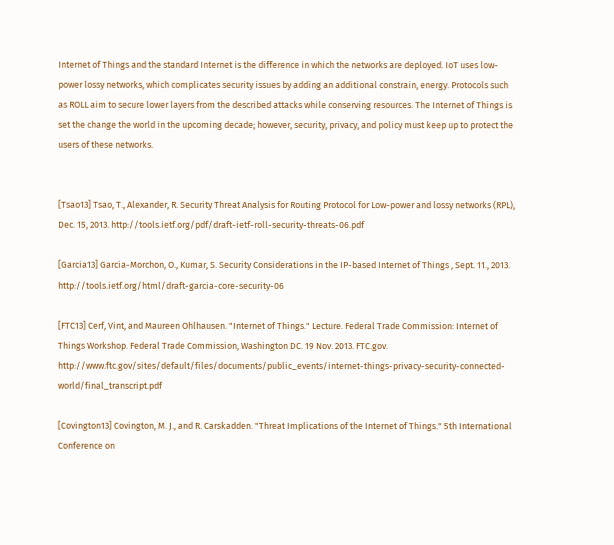Internet of Things and the standard Internet is the difference in which the networks are deployed. IoT uses low-power lossy networks, which complicates security issues by adding an additional constrain, energy. Protocols such as ROLL aim to secure lower layers from the described attacks while conserving resources. The Internet of Things is set the change the world in the upcoming decade; however, security, privacy, and policy must keep up to protect the users of these networks.


[Tsao13] Tsao, T., Alexander, R. Security Threat Analysis for Routing Protocol for Low-power and lossy networks (RPL), Dec. 15, 2013. http://tools.ietf.org/pdf/draft-ietf-roll-security-threats-06.pdf

[Garcia13] Garcia-Morchon, O., Kumar, S. Security Considerations in the IP-based Internet of Things , Sept. 11., 2013. http://tools.ietf.org/html/draft-garcia-core-security-06

[FTC13] Cerf, Vint, and Maureen Ohlhausen. "Internet of Things." Lecture. Federal Trade Commission: Internet of Things Workshop. Federal Trade Commission, Washington DC. 19 Nov. 2013. FTC.gov. http://www.ftc.gov/sites/default/files/documents/public_events/internet-things-privacy-security-connected-world/final_transcript.pdf

[Covington13] Covington, M. J., and R. Carskadden. "Threat Implications of the Internet of Things." 5th International Conference on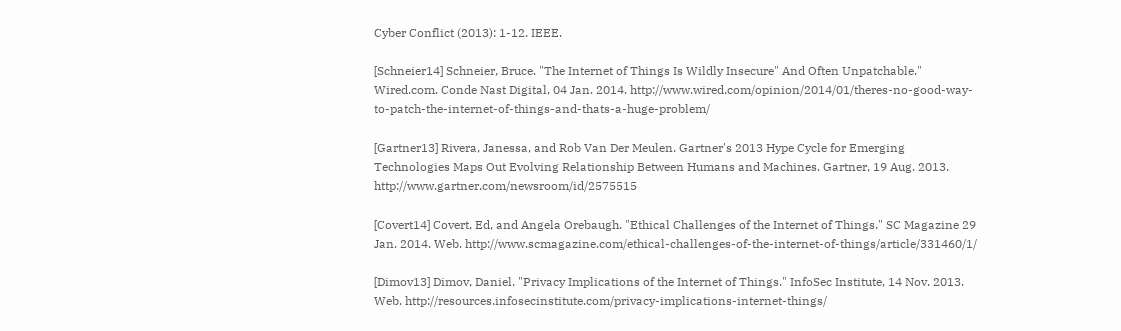Cyber Conflict (2013): 1-12. IEEE.

[Schneier14] Schneier, Bruce. "The Internet of Things Is Wildly Insecure" And Often Unpatchable." Wired.com. Conde Nast Digital, 04 Jan. 2014. http://www.wired.com/opinion/2014/01/theres-no-good-way-to-patch-the-internet-of-things-and-thats-a-huge-problem/

[Gartner13] Rivera, Janessa, and Rob Van Der Meulen. Gartner's 2013 Hype Cycle for Emerging Technologies Maps Out Evolving Relationship Between Humans and Machines. Gartner, 19 Aug. 2013. http://www.gartner.com/newsroom/id/2575515

[Covert14] Covert, Ed, and Angela Orebaugh. "Ethical Challenges of the Internet of Things." SC Magazine 29 Jan. 2014. Web. http://www.scmagazine.com/ethical-challenges-of-the-internet-of-things/article/331460/1/

[Dimov13] Dimov, Daniel. "Privacy Implications of the Internet of Things." InfoSec Institute, 14 Nov. 2013. Web. http://resources.infosecinstitute.com/privacy-implications-internet-things/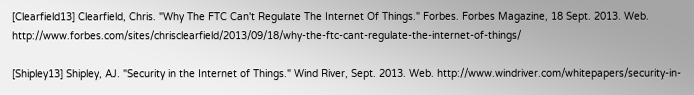[Clearfield13] Clearfield, Chris. "Why The FTC Can't Regulate The Internet Of Things." Forbes. Forbes Magazine, 18 Sept. 2013. Web. http://www.forbes.com/sites/chrisclearfield/2013/09/18/why-the-ftc-cant-regulate-the-internet-of-things/

[Shipley13] Shipley, AJ. "Security in the Internet of Things." Wind River, Sept. 2013. Web. http://www.windriver.com/whitepapers/security-in-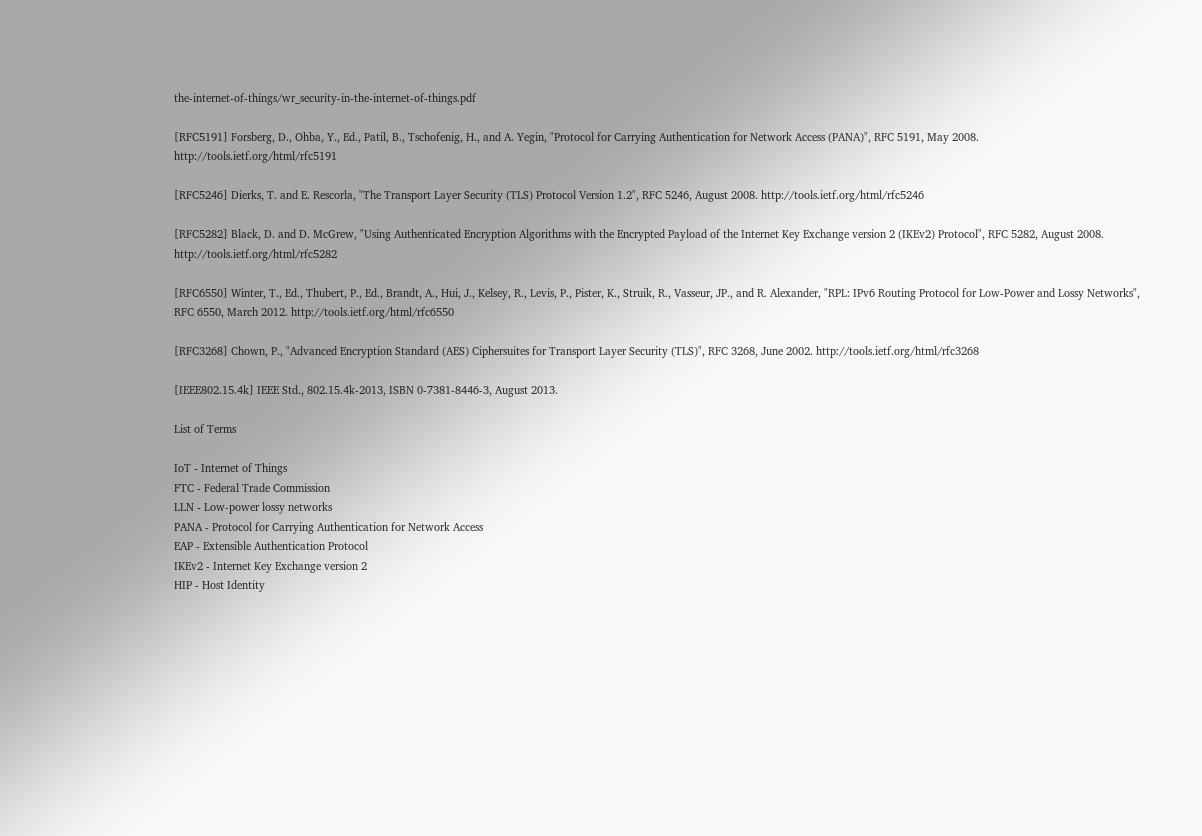the-internet-of-things/wr_security-in-the-internet-of-things.pdf

[RFC5191] Forsberg, D., Ohba, Y., Ed., Patil, B., Tschofenig, H., and A. Yegin, "Protocol for Carrying Authentication for Network Access (PANA)", RFC 5191, May 2008. http://tools.ietf.org/html/rfc5191

[RFC5246] Dierks, T. and E. Rescorla, "The Transport Layer Security (TLS) Protocol Version 1.2", RFC 5246, August 2008. http://tools.ietf.org/html/rfc5246

[RFC5282] Black, D. and D. McGrew, "Using Authenticated Encryption Algorithms with the Encrypted Payload of the Internet Key Exchange version 2 (IKEv2) Protocol", RFC 5282, August 2008. http://tools.ietf.org/html/rfc5282

[RFC6550] Winter, T., Ed., Thubert, P., Ed., Brandt, A., Hui, J., Kelsey, R., Levis, P., Pister, K., Struik, R., Vasseur, JP., and R. Alexander, "RPL: IPv6 Routing Protocol for Low-Power and Lossy Networks", RFC 6550, March 2012. http://tools.ietf.org/html/rfc6550

[RFC3268] Chown, P., "Advanced Encryption Standard (AES) Ciphersuites for Transport Layer Security (TLS)", RFC 3268, June 2002. http://tools.ietf.org/html/rfc3268

[IEEE802.15.4k] IEEE Std., 802.15.4k-2013, ISBN 0-7381-8446-3, August 2013.

List of Terms

IoT - Internet of Things
FTC - Federal Trade Commission
LLN - Low-power lossy networks
PANA - Protocol for Carrying Authentication for Network Access
EAP - Extensible Authentication Protocol
IKEv2 - Internet Key Exchange version 2
HIP - Host Identity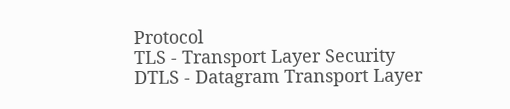Protocol
TLS - Transport Layer Security
DTLS - Datagram Transport Layer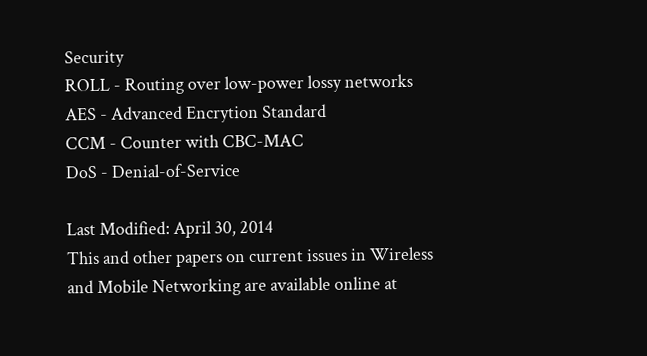Security
ROLL - Routing over low-power lossy networks
AES - Advanced Encrytion Standard
CCM - Counter with CBC-MAC
DoS - Denial-of-Service

Last Modified: April 30, 2014
This and other papers on current issues in Wireless and Mobile Networking are available online at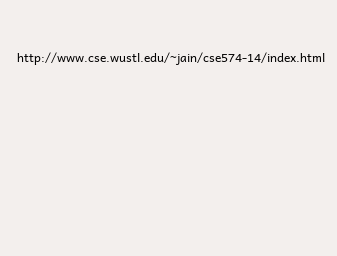http://www.cse.wustl.edu/~jain/cse574-14/index.html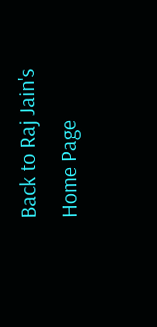Back to Raj Jain's Home Page